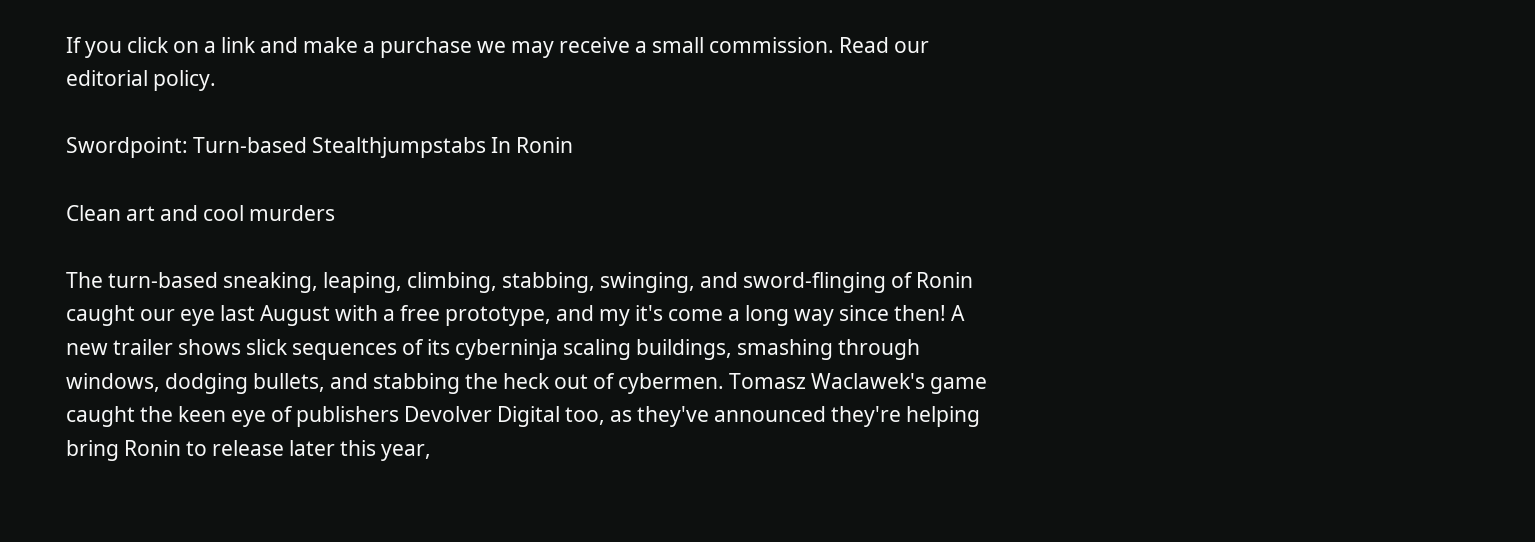If you click on a link and make a purchase we may receive a small commission. Read our editorial policy.

Swordpoint: Turn-based Stealthjumpstabs In Ronin

Clean art and cool murders

The turn-based sneaking, leaping, climbing, stabbing, swinging, and sword-flinging of Ronin caught our eye last August with a free prototype, and my it's come a long way since then! A new trailer shows slick sequences of its cyberninja scaling buildings, smashing through windows, dodging bullets, and stabbing the heck out of cybermen. Tomasz Waclawek's game caught the keen eye of publishers Devolver Digital too, as they've announced they're helping bring Ronin to release later this year,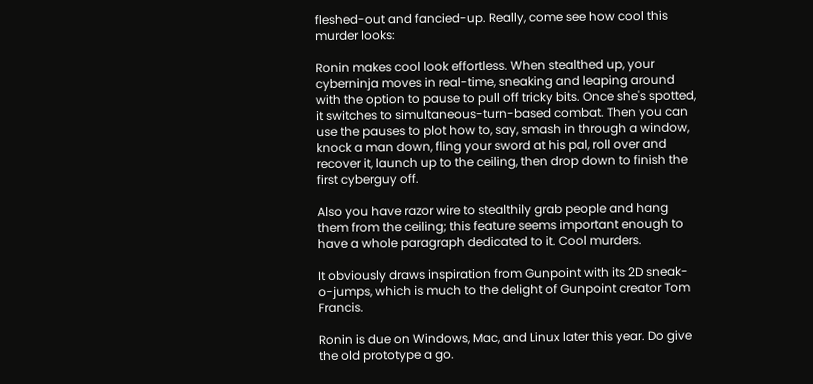fleshed-out and fancied-up. Really, come see how cool this murder looks:

Ronin makes cool look effortless. When stealthed up, your cyberninja moves in real-time, sneaking and leaping around with the option to pause to pull off tricky bits. Once she's spotted, it switches to simultaneous-turn-based combat. Then you can use the pauses to plot how to, say, smash in through a window, knock a man down, fling your sword at his pal, roll over and recover it, launch up to the ceiling, then drop down to finish the first cyberguy off.

Also you have razor wire to stealthily grab people and hang them from the ceiling; this feature seems important enough to have a whole paragraph dedicated to it. Cool murders.

It obviously draws inspiration from Gunpoint with its 2D sneak-o-jumps, which is much to the delight of Gunpoint creator Tom Francis.

Ronin is due on Windows, Mac, and Linux later this year. Do give the old prototype a go.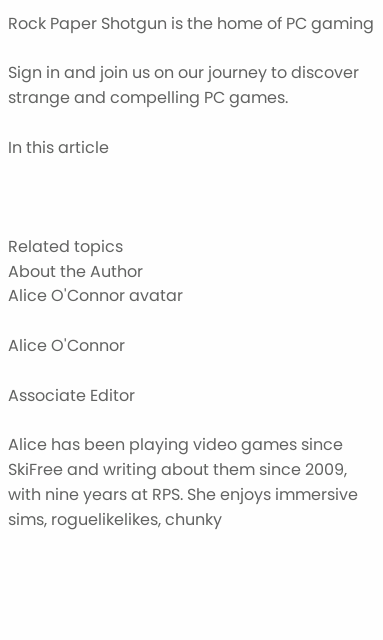Rock Paper Shotgun is the home of PC gaming

Sign in and join us on our journey to discover strange and compelling PC games.

In this article



Related topics
About the Author
Alice O'Connor avatar

Alice O'Connor

Associate Editor

Alice has been playing video games since SkiFree and writing about them since 2009, with nine years at RPS. She enjoys immersive sims, roguelikelikes, chunky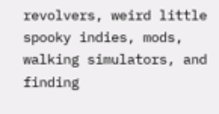revolvers, weird little spooky indies, mods, walking simulators, and finding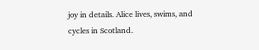joy in details. Alice lives, swims, and cycles in Scotland.